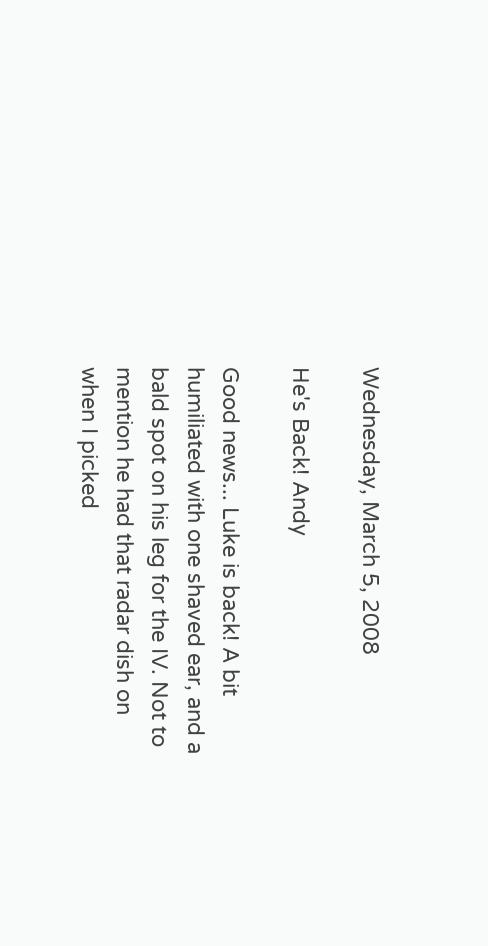Wednesday, March 5, 2008

He's Back! Andy

Good news... Luke is back! A bit humiliated with one shaved ear, and a bald spot on his leg for the IV. Not to mention he had that radar dish on when I picked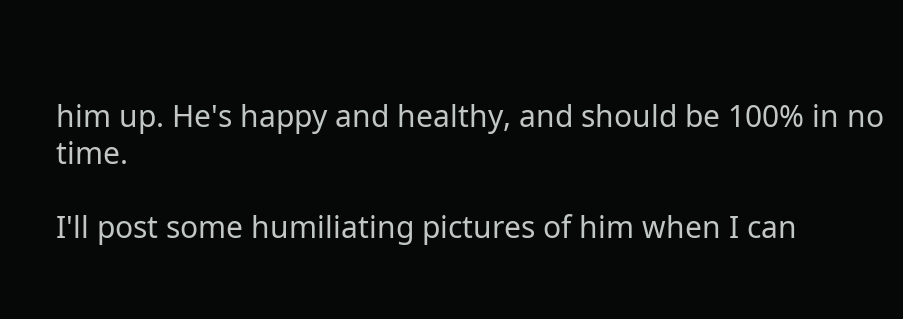him up. He's happy and healthy, and should be 100% in no time.

I'll post some humiliating pictures of him when I can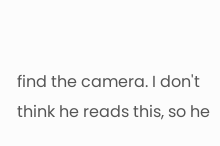find the camera. I don't think he reads this, so he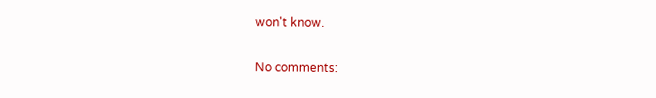won't know.

No comments: